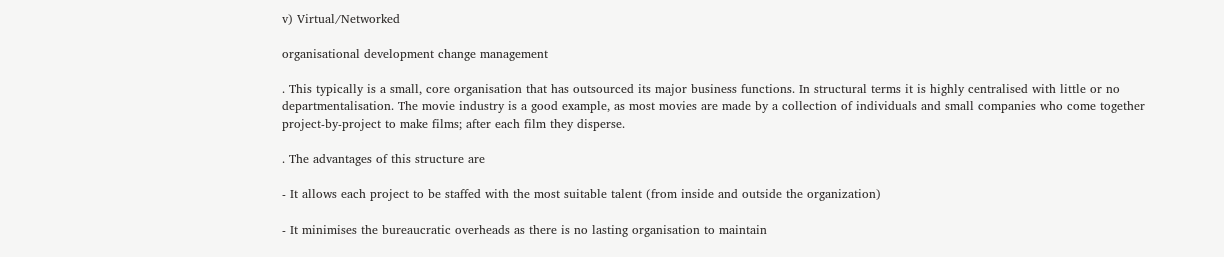v) Virtual/Networked

organisational development change management

. This typically is a small, core organisation that has outsourced its major business functions. In structural terms it is highly centralised with little or no departmentalisation. The movie industry is a good example, as most movies are made by a collection of individuals and small companies who come together project-by-project to make films; after each film they disperse.

. The advantages of this structure are

- It allows each project to be staffed with the most suitable talent (from inside and outside the organization)

- It minimises the bureaucratic overheads as there is no lasting organisation to maintain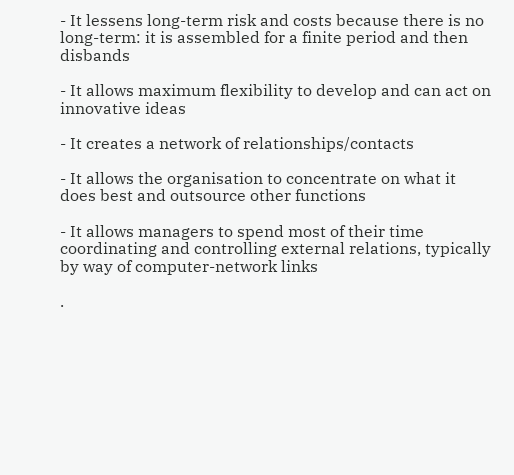- It lessens long-term risk and costs because there is no long-term: it is assembled for a finite period and then disbands

- It allows maximum flexibility to develop and can act on innovative ideas

- It creates a network of relationships/contacts

- It allows the organisation to concentrate on what it does best and outsource other functions

- It allows managers to spend most of their time coordinating and controlling external relations, typically by way of computer-network links

.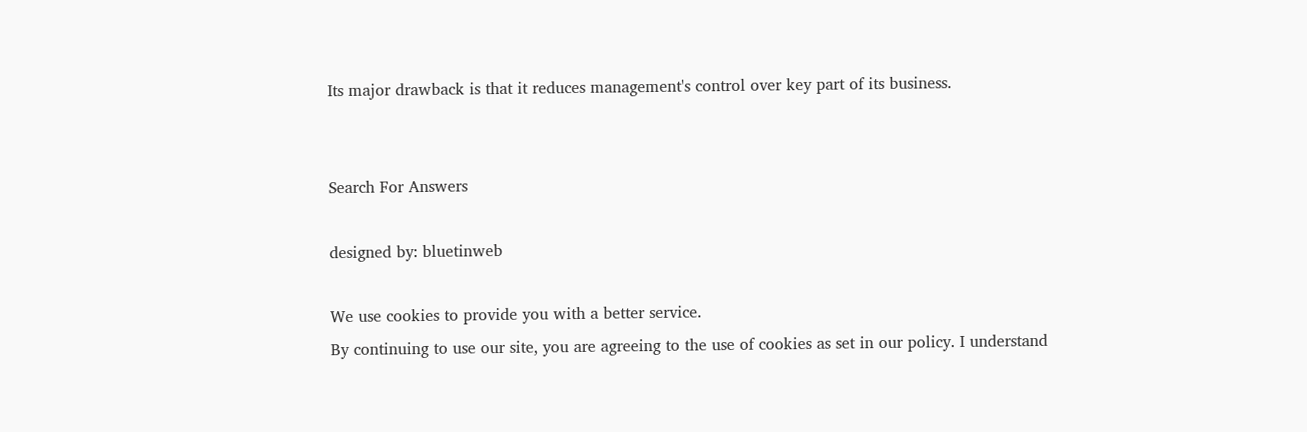Its major drawback is that it reduces management's control over key part of its business.


Search For Answers

designed by: bluetinweb

We use cookies to provide you with a better service.
By continuing to use our site, you are agreeing to the use of cookies as set in our policy. I understand